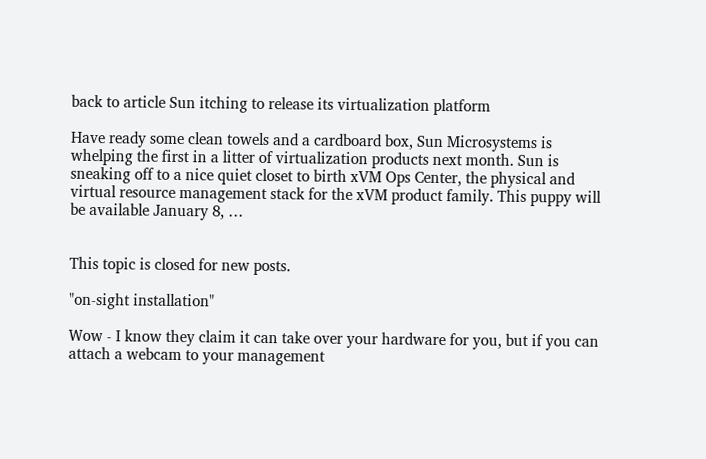back to article Sun itching to release its virtualization platform

Have ready some clean towels and a cardboard box, Sun Microsystems is whelping the first in a litter of virtualization products next month. Sun is sneaking off to a nice quiet closet to birth xVM Ops Center, the physical and virtual resource management stack for the xVM product family. This puppy will be available January 8, …


This topic is closed for new posts.

"on-sight installation"

Wow - I know they claim it can take over your hardware for you, but if you can attach a webcam to your management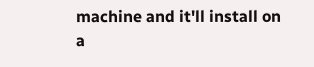machine and it'll install on a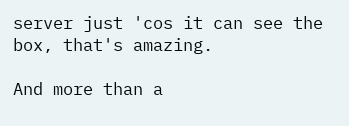server just 'cos it can see the box, that's amazing.

And more than a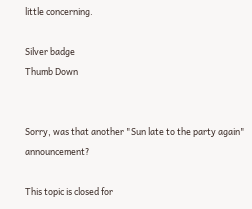little concerning.

Silver badge
Thumb Down


Sorry, was that another "Sun late to the party again" announcement?

This topic is closed for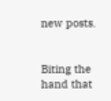new posts.


Biting the hand that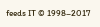feeds IT © 1998–2017